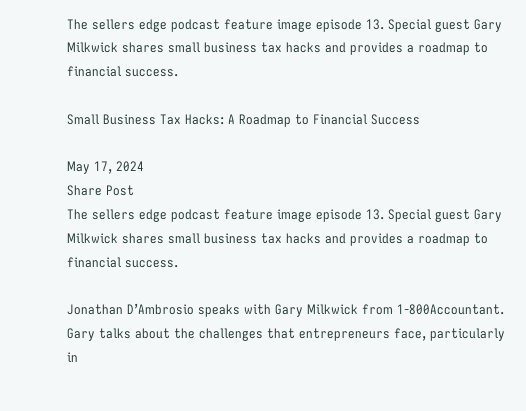The sellers edge podcast feature image episode 13. Special guest Gary Milkwick shares small business tax hacks and provides a roadmap to financial success.

Small Business Tax Hacks: A Roadmap to Financial Success

May 17, 2024
Share Post
The sellers edge podcast feature image episode 13. Special guest Gary Milkwick shares small business tax hacks and provides a roadmap to financial success.

Jonathan D’Ambrosio speaks with Gary Milkwick from 1-800Accountant. Gary talks about the challenges that entrepreneurs face, particularly in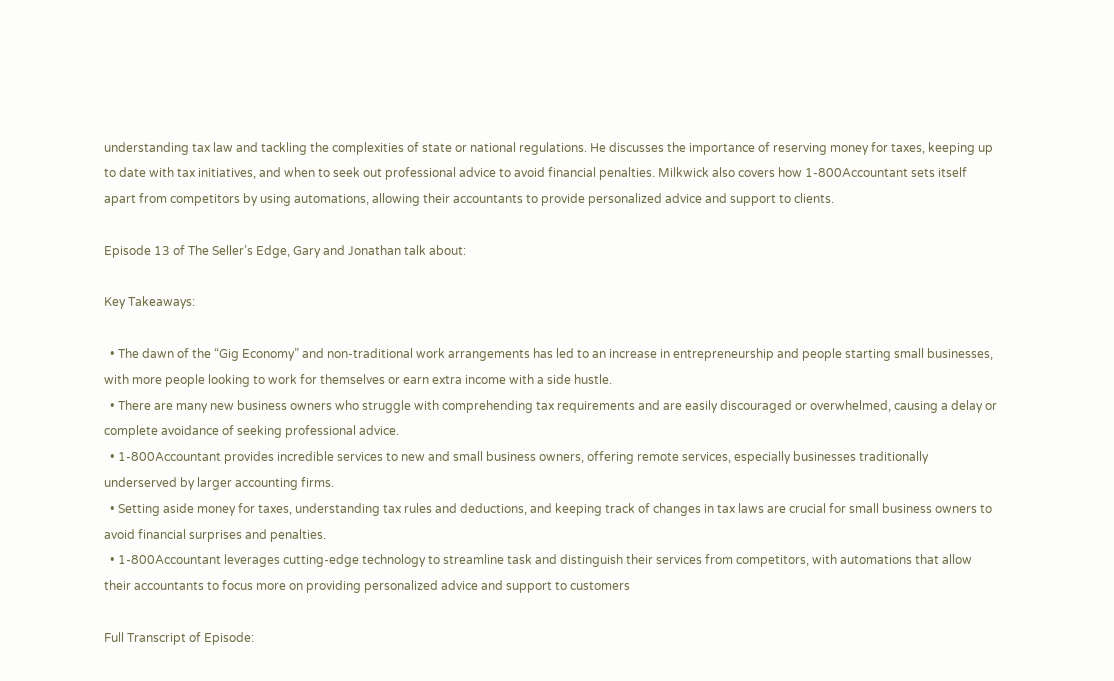understanding tax law and tackling the complexities of state or national regulations. He discusses the importance of reserving money for taxes, keeping up to date with tax initiatives, and when to seek out professional advice to avoid financial penalties. Milkwick also covers how 1-800Accountant sets itself apart from competitors by using automations, allowing their accountants to provide personalized advice and support to clients.

Episode 13 of The Seller’s Edge, Gary and Jonathan talk about:

Key Takeaways:

  • The dawn of the “Gig Economy” and non-traditional work arrangements has led to an increase in entrepreneurship and people starting small businesses, with more people looking to work for themselves or earn extra income with a side hustle.
  • There are many new business owners who struggle with comprehending tax requirements and are easily discouraged or overwhelmed, causing a delay or complete avoidance of seeking professional advice.
  • 1-800Accountant provides incredible services to new and small business owners, offering remote services, especially businesses traditionally underserved by larger accounting firms.
  • Setting aside money for taxes, understanding tax rules and deductions, and keeping track of changes in tax laws are crucial for small business owners to avoid financial surprises and penalties.
  • 1-800Accountant leverages cutting-edge technology to streamline task and distinguish their services from competitors, with automations that allow their accountants to focus more on providing personalized advice and support to customers

Full Transcript of Episode: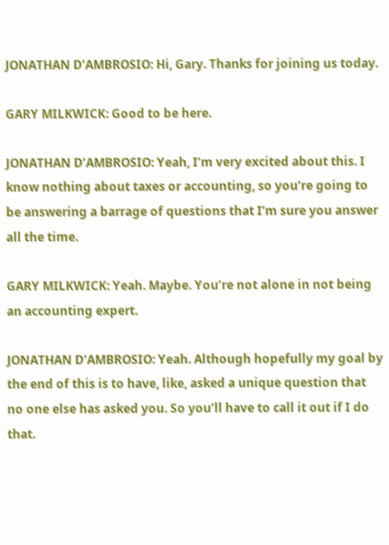JONATHAN D’AMBROSIO: Hi, Gary. Thanks for joining us today.

GARY MILKWICK: Good to be here.

JONATHAN D’AMBROSIO: Yeah, I’m very excited about this. I know nothing about taxes or accounting, so you’re going to be answering a barrage of questions that I’m sure you answer all the time.

GARY MILKWICK: Yeah. Maybe. You’re not alone in not being an accounting expert.

JONATHAN D’AMBROSIO: Yeah. Although hopefully my goal by the end of this is to have, like, asked a unique question that no one else has asked you. So you’ll have to call it out if I do that.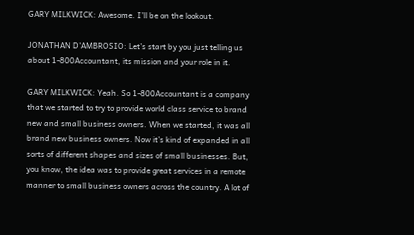GARY MILKWICK: Awesome. I’ll be on the lookout.

JONATHAN D’AMBROSIO: Let’s start by you just telling us about 1-800Accountant, its mission and your role in it.

GARY MILKWICK: Yeah. So 1-800Accountant is a company that we started to try to provide world class service to brand new and small business owners. When we started, it was all brand new business owners. Now it’s kind of expanded in all sorts of different shapes and sizes of small businesses. But, you know, the idea was to provide great services in a remote manner to small business owners across the country. A lot of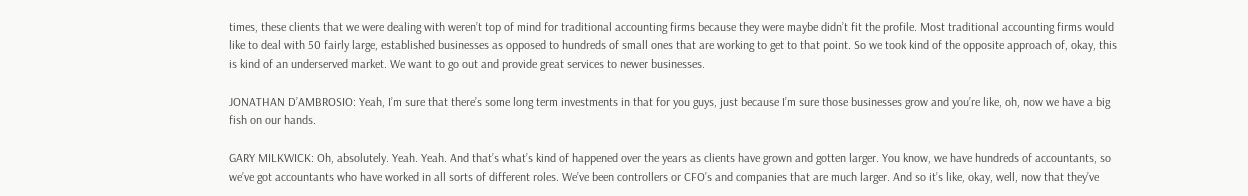times, these clients that we were dealing with weren’t top of mind for traditional accounting firms because they were maybe didn’t fit the profile. Most traditional accounting firms would like to deal with 50 fairly large, established businesses as opposed to hundreds of small ones that are working to get to that point. So we took kind of the opposite approach of, okay, this is kind of an underserved market. We want to go out and provide great services to newer businesses.

JONATHAN D’AMBROSIO: Yeah, I’m sure that there’s some long term investments in that for you guys, just because I’m sure those businesses grow and you’re like, oh, now we have a big fish on our hands.

GARY MILKWICK: Oh, absolutely. Yeah. Yeah. And that’s what’s kind of happened over the years as clients have grown and gotten larger. You know, we have hundreds of accountants, so we’ve got accountants who have worked in all sorts of different roles. We’ve been controllers or CFO’s and companies that are much larger. And so it’s like, okay, well, now that they’ve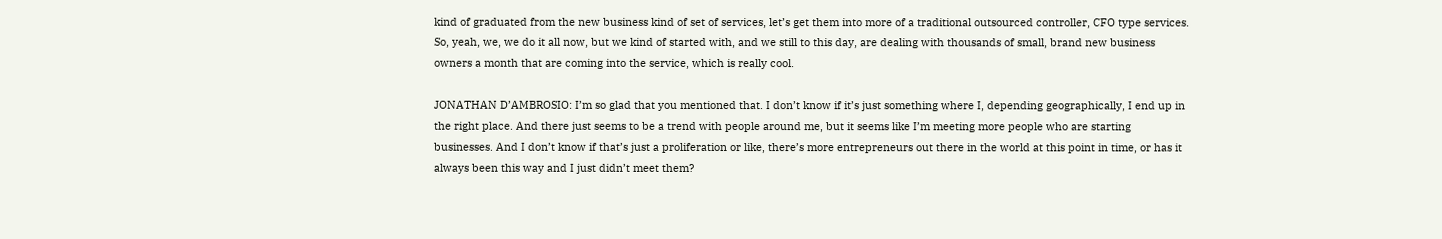kind of graduated from the new business kind of set of services, let’s get them into more of a traditional outsourced controller, CFO type services. So, yeah, we, we do it all now, but we kind of started with, and we still to this day, are dealing with thousands of small, brand new business owners a month that are coming into the service, which is really cool.

JONATHAN D’AMBROSIO: I’m so glad that you mentioned that. I don’t know if it’s just something where I, depending geographically, I end up in the right place. And there just seems to be a trend with people around me, but it seems like I’m meeting more people who are starting businesses. And I don’t know if that’s just a proliferation or like, there’s more entrepreneurs out there in the world at this point in time, or has it always been this way and I just didn’t meet them?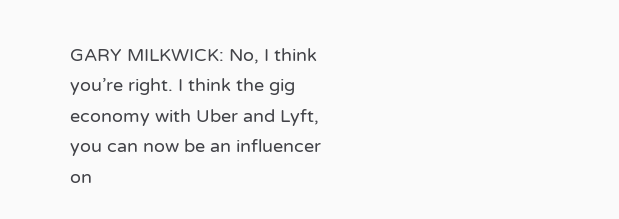GARY MILKWICK: No, I think you’re right. I think the gig economy with Uber and Lyft, you can now be an influencer on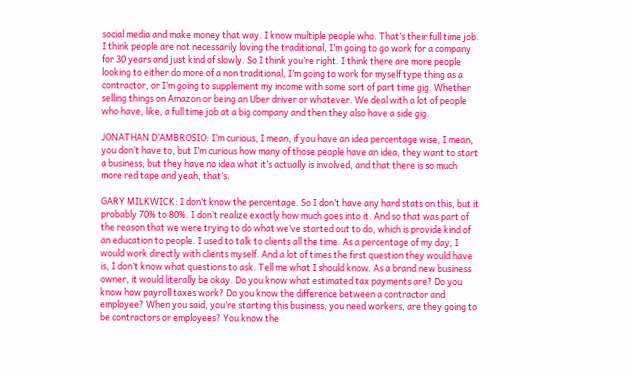social media and make money that way. I know multiple people who. That’s their full time job. I think people are not necessarily loving the traditional, I’m going to go work for a company for 30 years and just kind of slowly. So I think you’re right. I think there are more people looking to either do more of a non traditional, I’m going to work for myself type thing as a contractor, or I’m going to supplement my income with some sort of part time gig. Whether selling things on Amazon or being an Uber driver or whatever. We deal with a lot of people who have, like, a full time job at a big company and then they also have a side gig.

JONATHAN D’AMBROSIO: I’m curious, I mean, if you have an idea percentage wise, I mean, you don’t have to, but I’m curious how many of those people have an idea, they want to start a business, but they have no idea what it’s actually is involved, and that there is so much more red tape and yeah, that’s.

GARY MILKWICK: I don’t know the percentage. So I don’t have any hard stats on this, but it probably 70% to 80%. I don’t realize exactly how much goes into it. And so that was part of the reason that we were trying to do what we’ve started out to do, which is provide kind of an education to people. I used to talk to clients all the time. As a percentage of my day, I would work directly with clients myself. And a lot of times the first question they would have is, I don’t know what questions to ask. Tell me what I should know. As a brand new business owner, it would literally be okay. Do you know what estimated tax payments are? Do you know how payroll taxes work? Do you know the difference between a contractor and employee? When you said, you’re starting this business, you need workers, are they going to be contractors or employees? You know the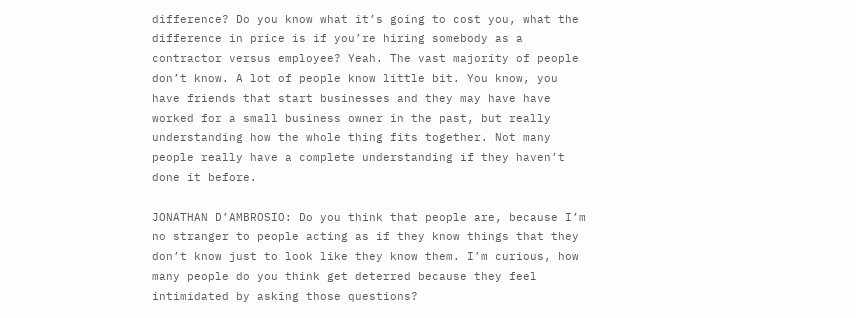difference? Do you know what it’s going to cost you, what the difference in price is if you’re hiring somebody as a contractor versus employee? Yeah. The vast majority of people don’t know. A lot of people know little bit. You know, you have friends that start businesses and they may have have worked for a small business owner in the past, but really understanding how the whole thing fits together. Not many people really have a complete understanding if they haven’t done it before.

JONATHAN D’AMBROSIO: Do you think that people are, because I’m no stranger to people acting as if they know things that they don’t know just to look like they know them. I’m curious, how many people do you think get deterred because they feel intimidated by asking those questions?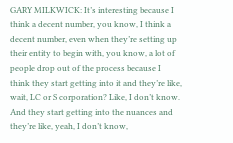GARY MILKWICK: It’s interesting because I think a decent number, you know, I think a decent number, even when they’re setting up their entity to begin with, you know, a lot of people drop out of the process because I think they start getting into it and they’re like, wait, LC or S corporation? Like, I don’t know. And they start getting into the nuances and they’re like, yeah, I don’t know,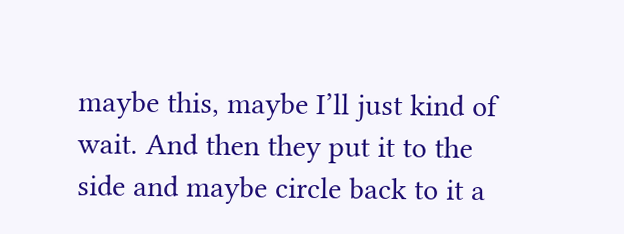maybe this, maybe I’ll just kind of wait. And then they put it to the side and maybe circle back to it a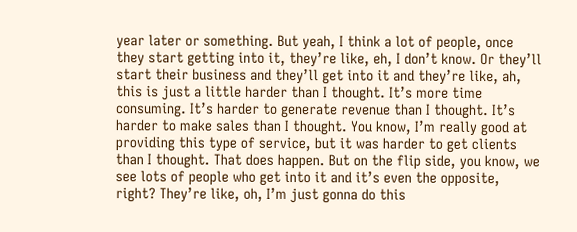year later or something. But yeah, I think a lot of people, once they start getting into it, they’re like, eh, I don’t know. Or they’ll start their business and they’ll get into it and they’re like, ah, this is just a little harder than I thought. It’s more time consuming. It’s harder to generate revenue than I thought. It’s harder to make sales than I thought. You know, I’m really good at providing this type of service, but it was harder to get clients than I thought. That does happen. But on the flip side, you know, we see lots of people who get into it and it’s even the opposite, right? They’re like, oh, I’m just gonna do this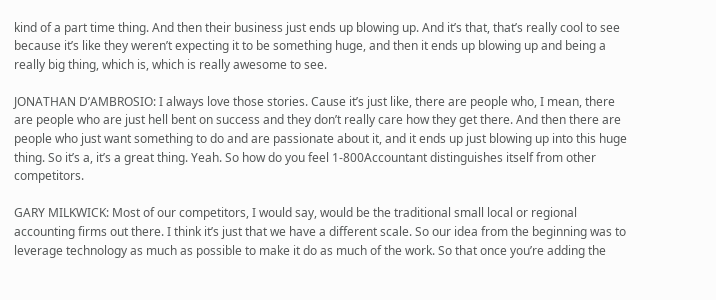kind of a part time thing. And then their business just ends up blowing up. And it’s that, that’s really cool to see because it’s like they weren’t expecting it to be something huge, and then it ends up blowing up and being a really big thing, which is, which is really awesome to see.

JONATHAN D’AMBROSIO: I always love those stories. Cause it’s just like, there are people who, I mean, there are people who are just hell bent on success and they don’t really care how they get there. And then there are people who just want something to do and are passionate about it, and it ends up just blowing up into this huge thing. So it’s a, it’s a great thing. Yeah. So how do you feel 1-800Accountant distinguishes itself from other competitors.

GARY MILKWICK: Most of our competitors, I would say, would be the traditional small local or regional accounting firms out there. I think it’s just that we have a different scale. So our idea from the beginning was to leverage technology as much as possible to make it do as much of the work. So that once you’re adding the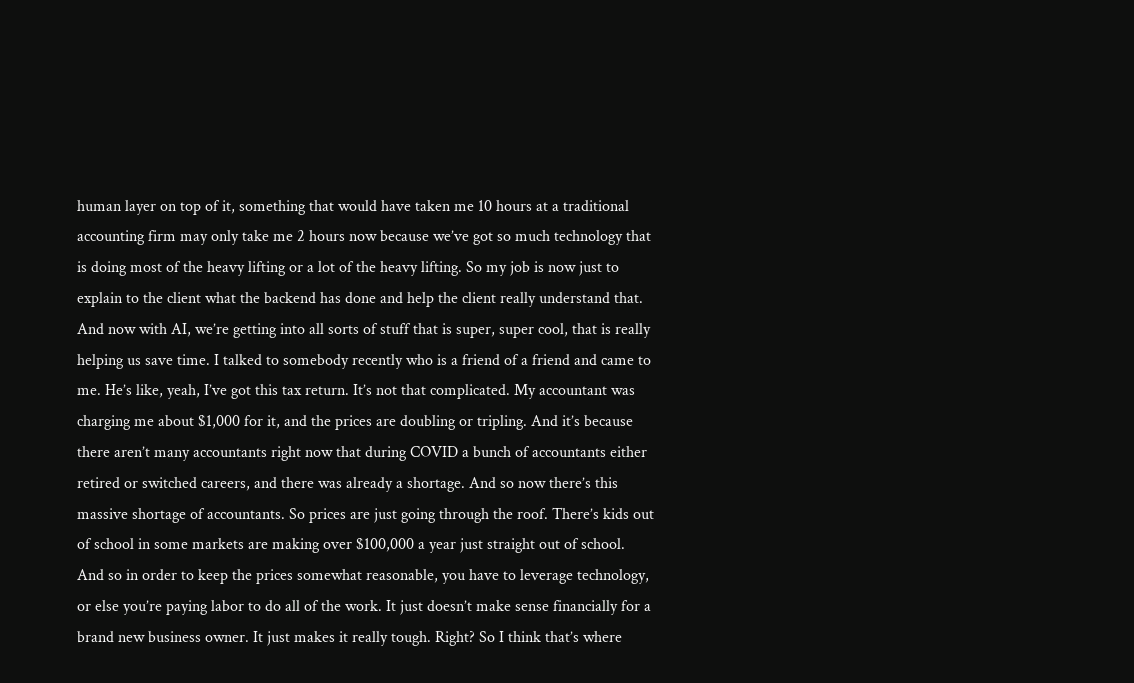human layer on top of it, something that would have taken me 10 hours at a traditional accounting firm may only take me 2 hours now because we’ve got so much technology that is doing most of the heavy lifting or a lot of the heavy lifting. So my job is now just to explain to the client what the backend has done and help the client really understand that. And now with AI, we’re getting into all sorts of stuff that is super, super cool, that is really helping us save time. I talked to somebody recently who is a friend of a friend and came to me. He’s like, yeah, I’ve got this tax return. It’s not that complicated. My accountant was charging me about $1,000 for it, and the prices are doubling or tripling. And it’s because there aren’t many accountants right now that during COVID a bunch of accountants either retired or switched careers, and there was already a shortage. And so now there’s this massive shortage of accountants. So prices are just going through the roof. There’s kids out of school in some markets are making over $100,000 a year just straight out of school. And so in order to keep the prices somewhat reasonable, you have to leverage technology, or else you’re paying labor to do all of the work. It just doesn’t make sense financially for a brand new business owner. It just makes it really tough. Right? So I think that’s where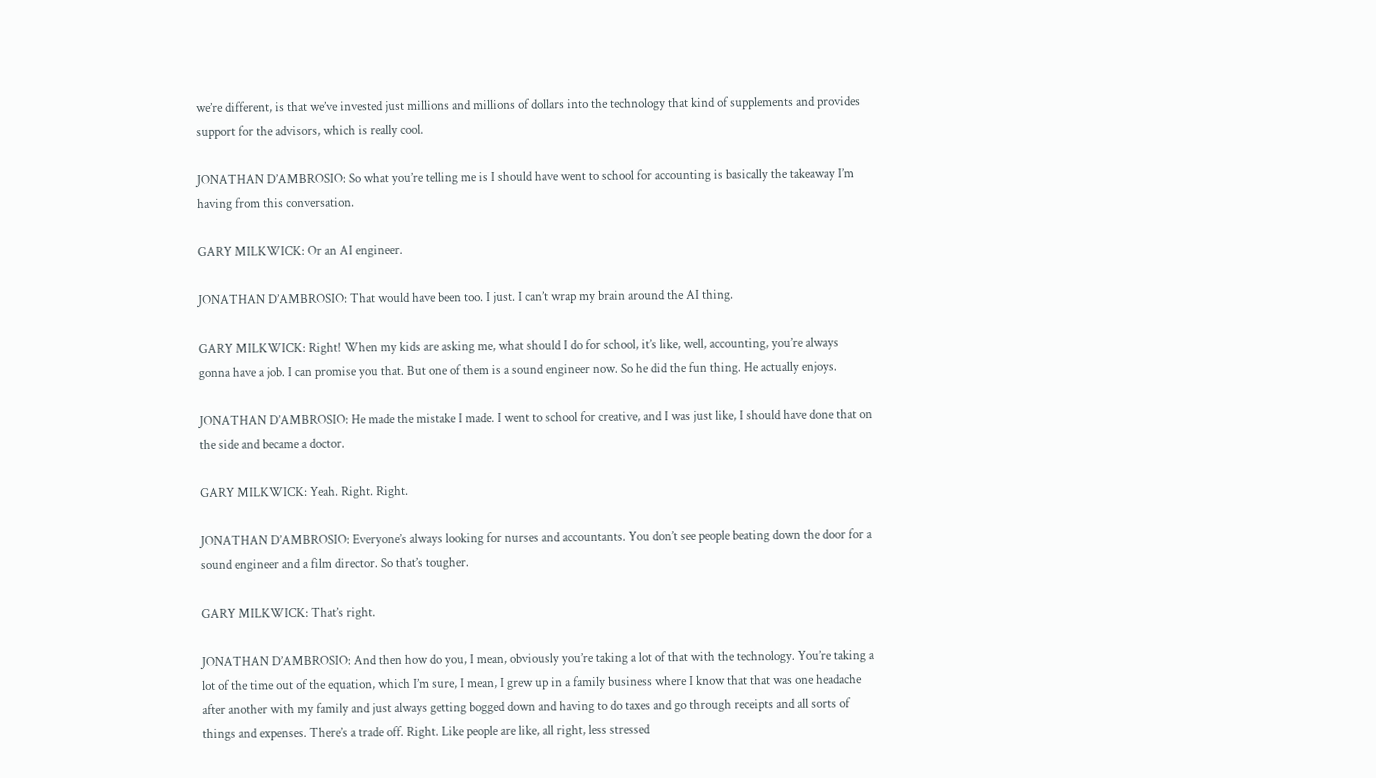we’re different, is that we’ve invested just millions and millions of dollars into the technology that kind of supplements and provides support for the advisors, which is really cool.

JONATHAN D’AMBROSIO: So what you’re telling me is I should have went to school for accounting is basically the takeaway I’m having from this conversation.

GARY MILKWICK: Or an AI engineer.

JONATHAN D’AMBROSIO: That would have been too. I just. I can’t wrap my brain around the AI thing.

GARY MILKWICK: Right! When my kids are asking me, what should I do for school, it’s like, well, accounting, you’re always gonna have a job. I can promise you that. But one of them is a sound engineer now. So he did the fun thing. He actually enjoys.

JONATHAN D’AMBROSIO: He made the mistake I made. I went to school for creative, and I was just like, I should have done that on the side and became a doctor.

GARY MILKWICK: Yeah. Right. Right.

JONATHAN D’AMBROSIO: Everyone’s always looking for nurses and accountants. You don’t see people beating down the door for a sound engineer and a film director. So that’s tougher.

GARY MILKWICK: That’s right.

JONATHAN D’AMBROSIO: And then how do you, I mean, obviously you’re taking a lot of that with the technology. You’re taking a lot of the time out of the equation, which I’m sure, I mean, I grew up in a family business where I know that that was one headache after another with my family and just always getting bogged down and having to do taxes and go through receipts and all sorts of things and expenses. There’s a trade off. Right. Like people are like, all right, less stressed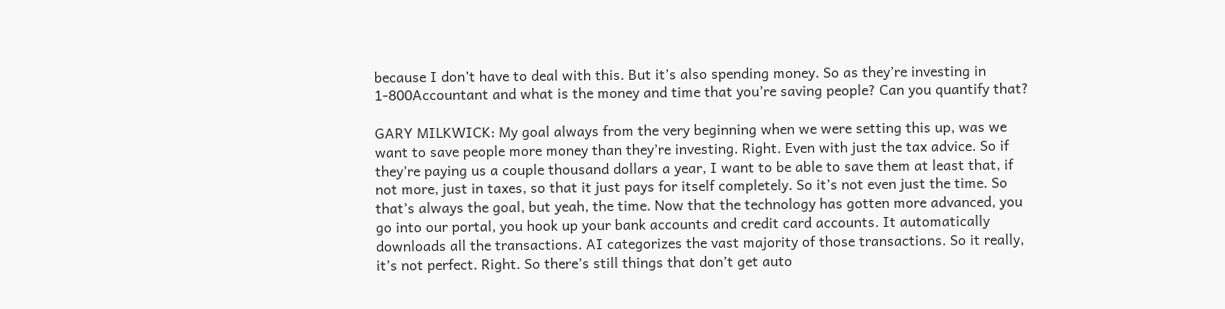because I don’t have to deal with this. But it’s also spending money. So as they’re investing in 1-800Accountant and what is the money and time that you’re saving people? Can you quantify that?

GARY MILKWICK: My goal always from the very beginning when we were setting this up, was we want to save people more money than they’re investing. Right. Even with just the tax advice. So if they’re paying us a couple thousand dollars a year, I want to be able to save them at least that, if not more, just in taxes, so that it just pays for itself completely. So it’s not even just the time. So that’s always the goal, but yeah, the time. Now that the technology has gotten more advanced, you go into our portal, you hook up your bank accounts and credit card accounts. It automatically downloads all the transactions. AI categorizes the vast majority of those transactions. So it really, it’s not perfect. Right. So there’s still things that don’t get auto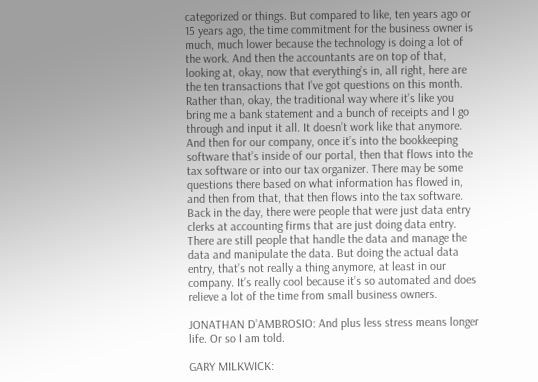categorized or things. But compared to like, ten years ago or 15 years ago, the time commitment for the business owner is much, much lower because the technology is doing a lot of the work. And then the accountants are on top of that, looking at, okay, now that everything’s in, all right, here are the ten transactions that I’ve got questions on this month. Rather than, okay, the traditional way where it’s like you bring me a bank statement and a bunch of receipts and I go through and input it all. It doesn’t work like that anymore. And then for our company, once it’s into the bookkeeping software that’s inside of our portal, then that flows into the tax software or into our tax organizer. There may be some questions there based on what information has flowed in, and then from that, that then flows into the tax software. Back in the day, there were people that were just data entry clerks at accounting firms that are just doing data entry. There are still people that handle the data and manage the data and manipulate the data. But doing the actual data entry, that’s not really a thing anymore, at least in our company. It’s really cool because it’s so automated and does relieve a lot of the time from small business owners.

JONATHAN D’AMBROSIO: And plus less stress means longer life. Or so I am told.

GARY MILKWICK: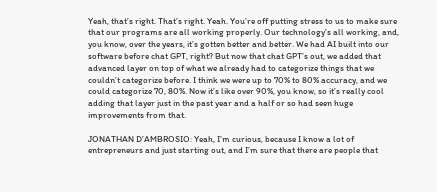Yeah, that’s right. That’s right. Yeah. You’re off putting stress to us to make sure that our programs are all working properly. Our technology’s all working, and, you know, over the years, it’s gotten better and better. We had AI built into our software before chat GPT, right? But now that chat GPT’s out, we added that advanced layer on top of what we already had to categorize things that we couldn’t categorize before. I think we were up to 70% to 80% accuracy, and we could categorize 70, 80%. Now it’s like over 90%, you know, so it’s really cool adding that layer just in the past year and a half or so had seen huge improvements from that.

JONATHAN D’AMBROSIO: Yeah, I’m curious, because I know a lot of entrepreneurs and just starting out, and I’m sure that there are people that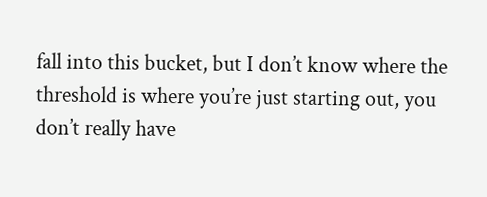fall into this bucket, but I don’t know where the threshold is where you’re just starting out, you don’t really have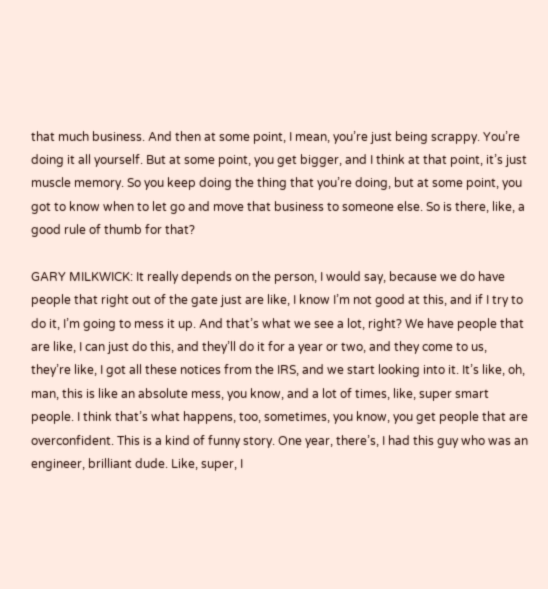that much business. And then at some point, I mean, you’re just being scrappy. You’re doing it all yourself. But at some point, you get bigger, and I think at that point, it’s just muscle memory. So you keep doing the thing that you’re doing, but at some point, you got to know when to let go and move that business to someone else. So is there, like, a good rule of thumb for that?

GARY MILKWICK: It really depends on the person, I would say, because we do have people that right out of the gate just are like, I know I’m not good at this, and if I try to do it, I’m going to mess it up. And that’s what we see a lot, right? We have people that are like, I can just do this, and they’ll do it for a year or two, and they come to us, they’re like, I got all these notices from the IRS, and we start looking into it. It’s like, oh, man, this is like an absolute mess, you know, and a lot of times, like, super smart people. I think that’s what happens, too, sometimes, you know, you get people that are overconfident. This is a kind of funny story. One year, there’s, I had this guy who was an engineer, brilliant dude. Like, super, I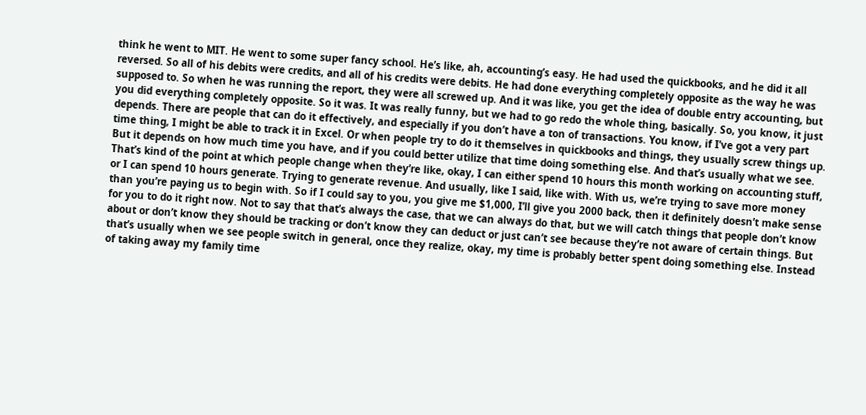think he went to MIT. He went to some super fancy school. He’s like, ah, accounting’s easy. He had used the quickbooks, and he did it all reversed. So all of his debits were credits, and all of his credits were debits. He had done everything completely opposite as the way he was supposed to. So when he was running the report, they were all screwed up. And it was like, you get the idea of double entry accounting, but you did everything completely opposite. So it was. It was really funny, but we had to go redo the whole thing, basically. So, you know, it just depends. There are people that can do it effectively, and especially if you don’t have a ton of transactions. You know, if I’ve got a very part time thing, I might be able to track it in Excel. Or when people try to do it themselves in quickbooks and things, they usually screw things up. But it depends on how much time you have, and if you could better utilize that time doing something else. And that’s usually what we see. That’s kind of the point at which people change when they’re like, okay, I can either spend 10 hours this month working on accounting stuff, or I can spend 10 hours generate. Trying to generate revenue. And usually, like I said, like with. With us, we’re trying to save more money than you’re paying us to begin with. So if I could say to you, you give me $1,000, I’ll give you 2000 back, then it definitely doesn’t make sense for you to do it right now. Not to say that that’s always the case, that we can always do that, but we will catch things that people don’t know about or don’t know they should be tracking or don’t know they can deduct or just can’t see because they’re not aware of certain things. But that’s usually when we see people switch in general, once they realize, okay, my time is probably better spent doing something else. Instead of taking away my family time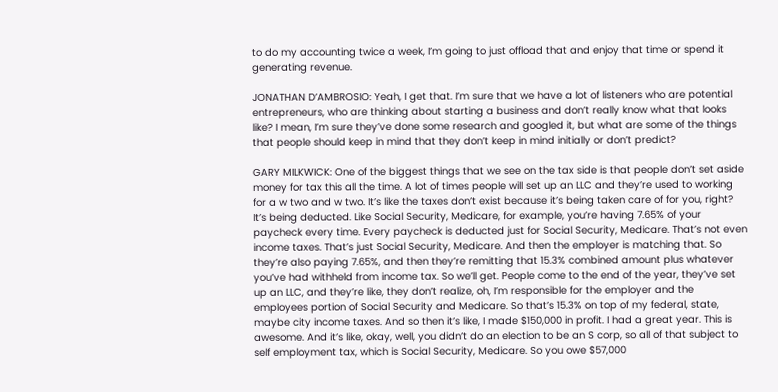to do my accounting twice a week, I’m going to just offload that and enjoy that time or spend it generating revenue.

JONATHAN D’AMBROSIO: Yeah, I get that. I’m sure that we have a lot of listeners who are potential entrepreneurs, who are thinking about starting a business and don’t really know what that looks like? I mean, I’m sure they’ve done some research and googled it, but what are some of the things that people should keep in mind that they don’t keep in mind initially or don’t predict?

GARY MILKWICK: One of the biggest things that we see on the tax side is that people don’t set aside money for tax this all the time. A lot of times people will set up an LLC and they’re used to working for a w two and w two. It’s like the taxes don’t exist because it’s being taken care of for you, right? It’s being deducted. Like Social Security, Medicare, for example, you’re having 7.65% of your paycheck every time. Every paycheck is deducted just for Social Security, Medicare. That’s not even income taxes. That’s just Social Security, Medicare. And then the employer is matching that. So they’re also paying 7.65%, and then they’re remitting that 15.3% combined amount plus whatever you’ve had withheld from income tax. So we’ll get. People come to the end of the year, they’ve set up an LLC, and they’re like, they don’t realize, oh, I’m responsible for the employer and the employees portion of Social Security and Medicare. So that’s 15.3% on top of my federal, state, maybe city income taxes. And so then it’s like, I made $150,000 in profit. I had a great year. This is awesome. And it’s like, okay, well, you didn’t do an election to be an S corp, so all of that subject to self employment tax, which is Social Security, Medicare. So you owe $57,000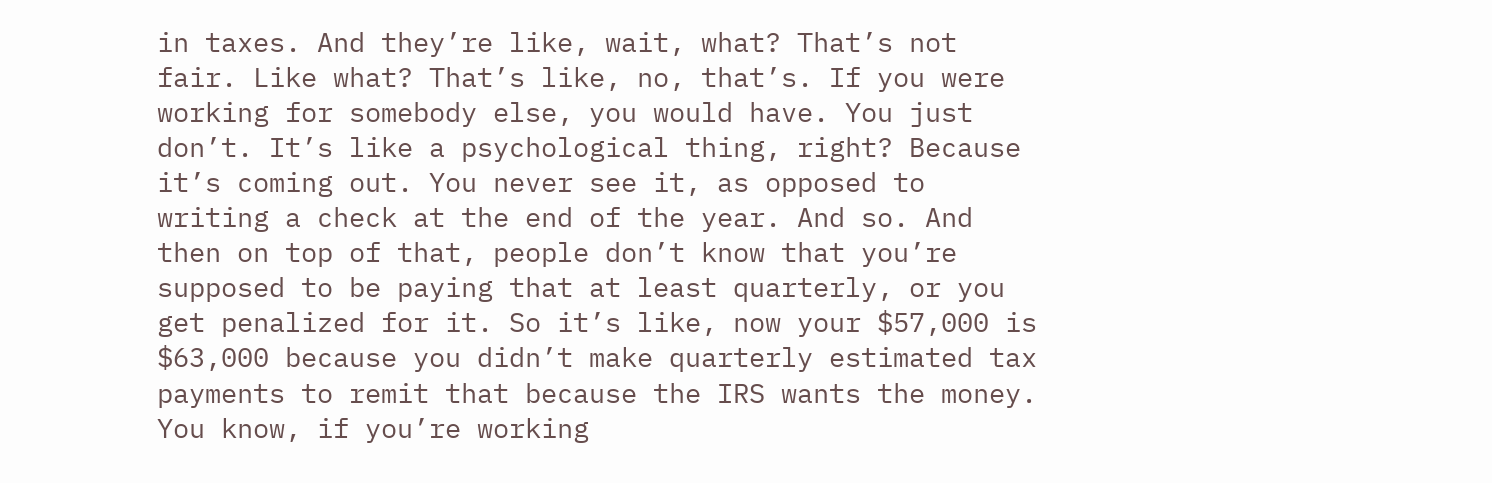in taxes. And they’re like, wait, what? That’s not fair. Like what? That’s like, no, that’s. If you were working for somebody else, you would have. You just don’t. It’s like a psychological thing, right? Because it’s coming out. You never see it, as opposed to writing a check at the end of the year. And so. And then on top of that, people don’t know that you’re supposed to be paying that at least quarterly, or you get penalized for it. So it’s like, now your $57,000 is $63,000 because you didn’t make quarterly estimated tax payments to remit that because the IRS wants the money. You know, if you’re working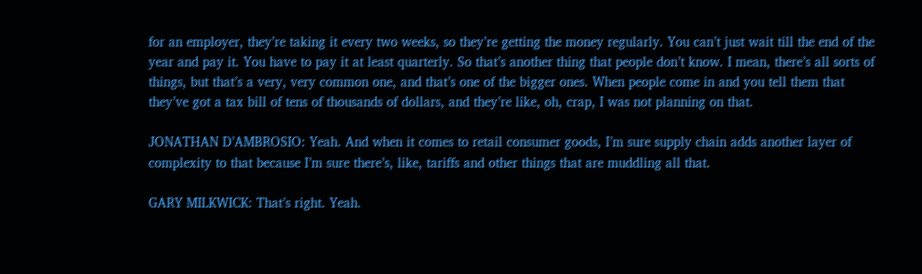for an employer, they’re taking it every two weeks, so they’re getting the money regularly. You can’t just wait till the end of the year and pay it. You have to pay it at least quarterly. So that’s another thing that people don’t know. I mean, there’s all sorts of things, but that’s a very, very common one, and that’s one of the bigger ones. When people come in and you tell them that they’ve got a tax bill of tens of thousands of dollars, and they’re like, oh, crap, I was not planning on that.

JONATHAN D’AMBROSIO: Yeah. And when it comes to retail consumer goods, I’m sure supply chain adds another layer of complexity to that because I’m sure there’s, like, tariffs and other things that are muddling all that.

GARY MILKWICK: That’s right. Yeah.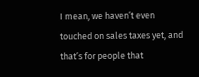I mean, we haven’t even touched on sales taxes yet, and that’s for people that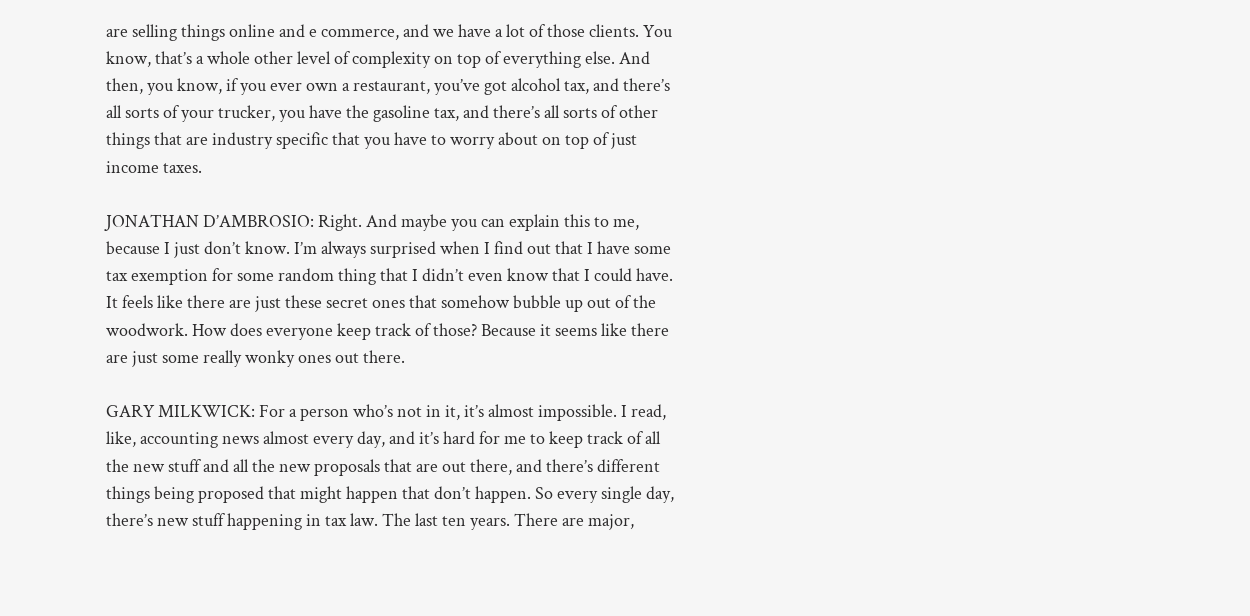are selling things online and e commerce, and we have a lot of those clients. You know, that’s a whole other level of complexity on top of everything else. And then, you know, if you ever own a restaurant, you’ve got alcohol tax, and there’s all sorts of your trucker, you have the gasoline tax, and there’s all sorts of other things that are industry specific that you have to worry about on top of just income taxes.

JONATHAN D’AMBROSIO: Right. And maybe you can explain this to me, because I just don’t know. I’m always surprised when I find out that I have some tax exemption for some random thing that I didn’t even know that I could have. It feels like there are just these secret ones that somehow bubble up out of the woodwork. How does everyone keep track of those? Because it seems like there are just some really wonky ones out there.

GARY MILKWICK: For a person who’s not in it, it’s almost impossible. I read, like, accounting news almost every day, and it’s hard for me to keep track of all the new stuff and all the new proposals that are out there, and there’s different things being proposed that might happen that don’t happen. So every single day, there’s new stuff happening in tax law. The last ten years. There are major,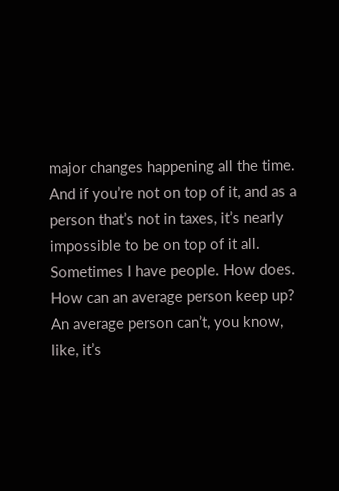major changes happening all the time. And if you’re not on top of it, and as a person that’s not in taxes, it’s nearly impossible to be on top of it all. Sometimes I have people. How does. How can an average person keep up? An average person can’t, you know, like, it’s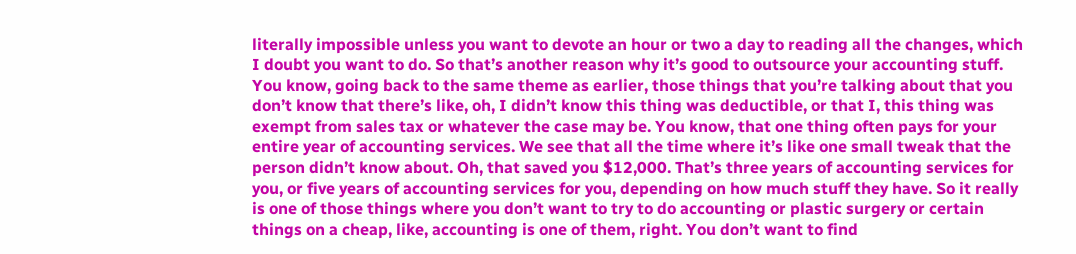literally impossible unless you want to devote an hour or two a day to reading all the changes, which I doubt you want to do. So that’s another reason why it’s good to outsource your accounting stuff. You know, going back to the same theme as earlier, those things that you’re talking about that you don’t know that there’s like, oh, I didn’t know this thing was deductible, or that I, this thing was exempt from sales tax or whatever the case may be. You know, that one thing often pays for your entire year of accounting services. We see that all the time where it’s like one small tweak that the person didn’t know about. Oh, that saved you $12,000. That’s three years of accounting services for you, or five years of accounting services for you, depending on how much stuff they have. So it really is one of those things where you don’t want to try to do accounting or plastic surgery or certain things on a cheap, like, accounting is one of them, right. You don’t want to find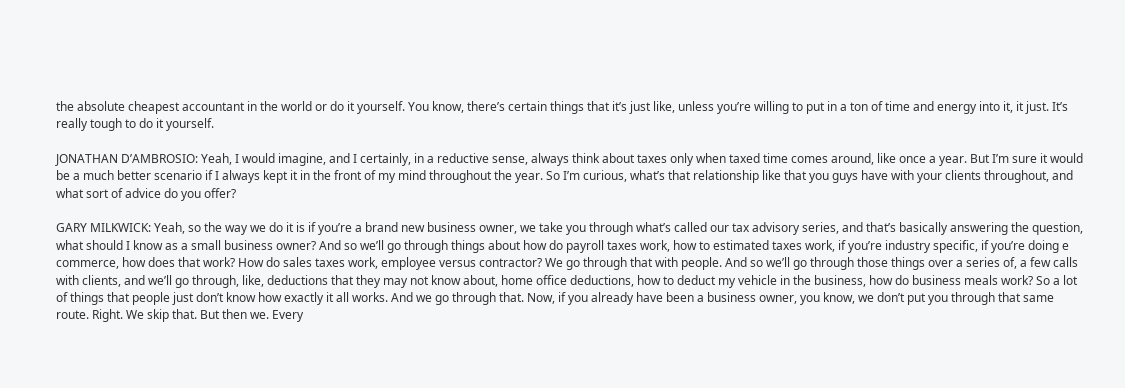the absolute cheapest accountant in the world or do it yourself. You know, there’s certain things that it’s just like, unless you’re willing to put in a ton of time and energy into it, it just. It’s really tough to do it yourself.

JONATHAN D’AMBROSIO: Yeah, I would imagine, and I certainly, in a reductive sense, always think about taxes only when taxed time comes around, like once a year. But I’m sure it would be a much better scenario if I always kept it in the front of my mind throughout the year. So I’m curious, what’s that relationship like that you guys have with your clients throughout, and what sort of advice do you offer?

GARY MILKWICK: Yeah, so the way we do it is if you’re a brand new business owner, we take you through what’s called our tax advisory series, and that’s basically answering the question, what should I know as a small business owner? And so we’ll go through things about how do payroll taxes work, how to estimated taxes work, if you’re industry specific, if you’re doing e commerce, how does that work? How do sales taxes work, employee versus contractor? We go through that with people. And so we’ll go through those things over a series of, a few calls with clients, and we’ll go through, like, deductions that they may not know about, home office deductions, how to deduct my vehicle in the business, how do business meals work? So a lot of things that people just don’t know how exactly it all works. And we go through that. Now, if you already have been a business owner, you know, we don’t put you through that same route. Right. We skip that. But then we. Every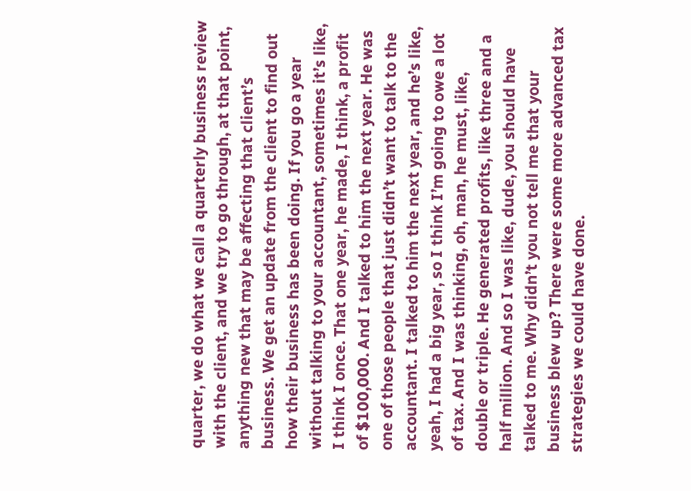quarter, we do what we call a quarterly business review with the client, and we try to go through, at that point, anything new that may be affecting that client’s business. We get an update from the client to find out how their business has been doing. If you go a year without talking to your accountant, sometimes it’s like, I think I once. That one year, he made, I think, a profit of $100,000. And I talked to him the next year. He was one of those people that just didn’t want to talk to the accountant. I talked to him the next year, and he’s like, yeah, I had a big year, so I think I’m going to owe a lot of tax. And I was thinking, oh, man, he must, like, double or triple. He generated profits, like three and a half million. And so I was like, dude, you should have talked to me. Why didn’t you not tell me that your business blew up? There were some more advanced tax strategies we could have done.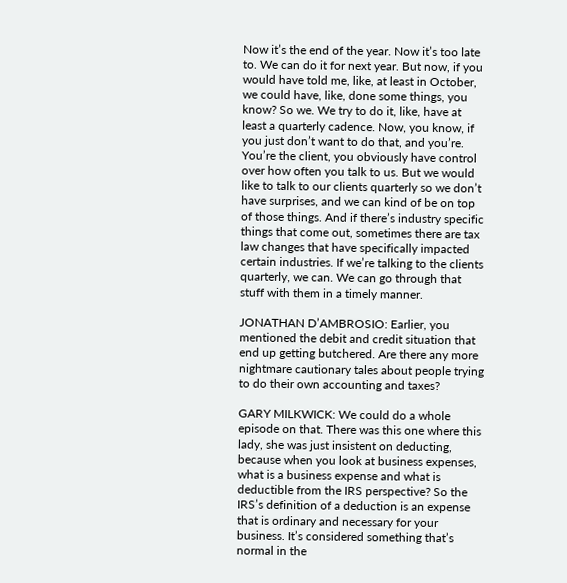Now it’s the end of the year. Now it’s too late to. We can do it for next year. But now, if you would have told me, like, at least in October, we could have, like, done some things, you know? So we. We try to do it, like, have at least a quarterly cadence. Now, you know, if you just don’t want to do that, and you’re. You’re the client, you obviously have control over how often you talk to us. But we would like to talk to our clients quarterly so we don’t have surprises, and we can kind of be on top of those things. And if there’s industry specific things that come out, sometimes there are tax law changes that have specifically impacted certain industries. If we’re talking to the clients quarterly, we can. We can go through that stuff with them in a timely manner.

JONATHAN D’AMBROSIO: Earlier, you mentioned the debit and credit situation that end up getting butchered. Are there any more nightmare cautionary tales about people trying to do their own accounting and taxes?

GARY MILKWICK: We could do a whole episode on that. There was this one where this lady, she was just insistent on deducting, because when you look at business expenses, what is a business expense and what is deductible from the IRS perspective? So the IRS’s definition of a deduction is an expense that is ordinary and necessary for your business. It’s considered something that’s normal in the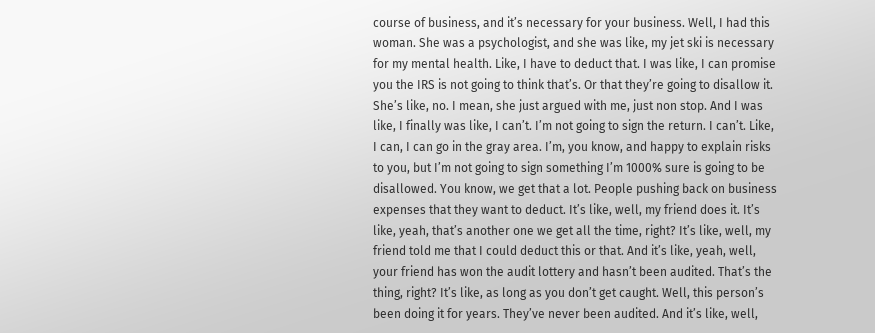course of business, and it’s necessary for your business. Well, I had this woman. She was a psychologist, and she was like, my jet ski is necessary for my mental health. Like, I have to deduct that. I was like, I can promise you the IRS is not going to think that’s. Or that they’re going to disallow it. She’s like, no. I mean, she just argued with me, just non stop. And I was like, I finally was like, I can’t. I’m not going to sign the return. I can’t. Like, I can, I can go in the gray area. I’m, you know, and happy to explain risks to you, but I’m not going to sign something I’m 1000% sure is going to be disallowed. You know, we get that a lot. People pushing back on business expenses that they want to deduct. It’s like, well, my friend does it. It’s like, yeah, that’s another one we get all the time, right? It’s like, well, my friend told me that I could deduct this or that. And it’s like, yeah, well, your friend has won the audit lottery and hasn’t been audited. That’s the thing, right? It’s like, as long as you don’t get caught. Well, this person’s been doing it for years. They’ve never been audited. And it’s like, well,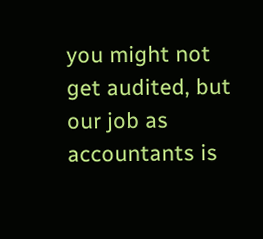you might not get audited, but our job as accountants is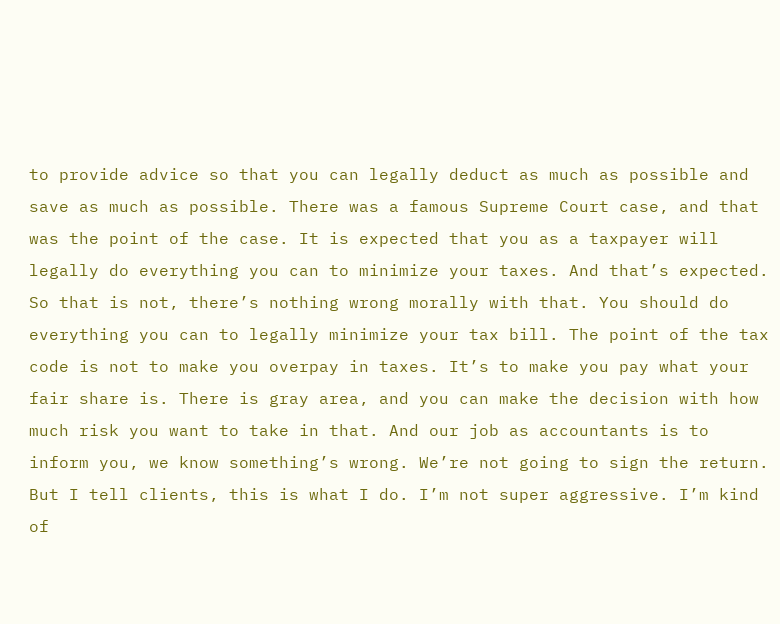to provide advice so that you can legally deduct as much as possible and save as much as possible. There was a famous Supreme Court case, and that was the point of the case. It is expected that you as a taxpayer will legally do everything you can to minimize your taxes. And that’s expected. So that is not, there’s nothing wrong morally with that. You should do everything you can to legally minimize your tax bill. The point of the tax code is not to make you overpay in taxes. It’s to make you pay what your fair share is. There is gray area, and you can make the decision with how much risk you want to take in that. And our job as accountants is to inform you, we know something’s wrong. We’re not going to sign the return. But I tell clients, this is what I do. I’m not super aggressive. I’m kind of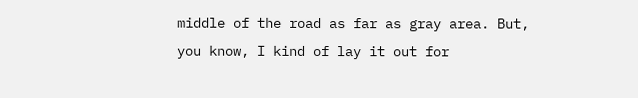middle of the road as far as gray area. But, you know, I kind of lay it out for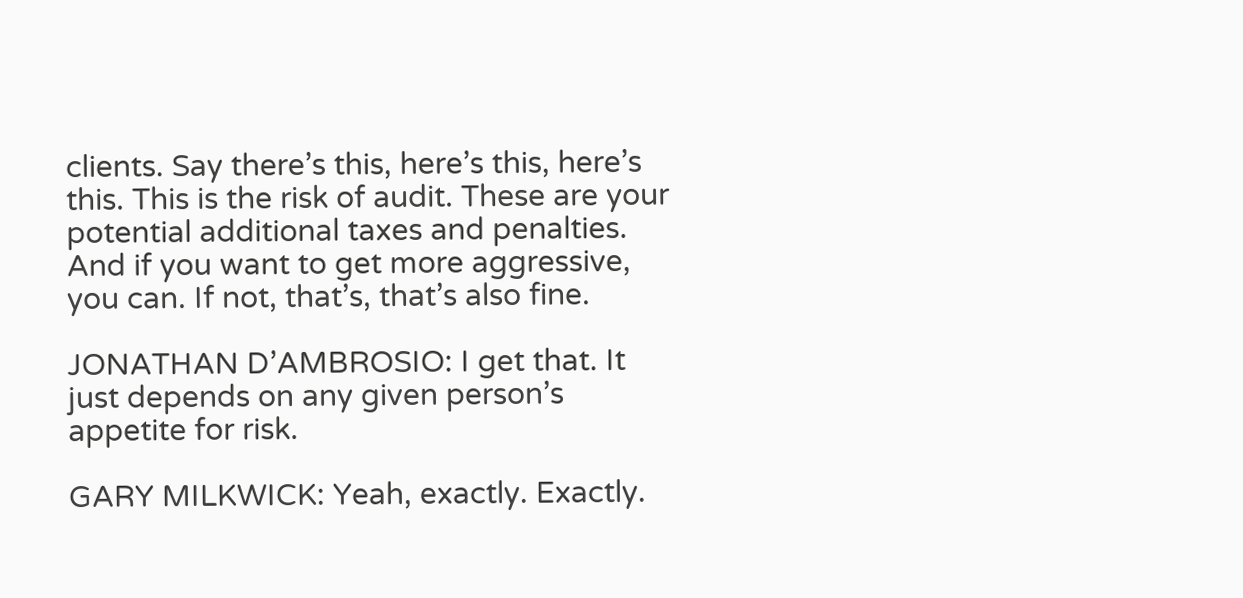clients. Say there’s this, here’s this, here’s this. This is the risk of audit. These are your potential additional taxes and penalties. And if you want to get more aggressive, you can. If not, that’s, that’s also fine.

JONATHAN D’AMBROSIO: I get that. It just depends on any given person’s appetite for risk.

GARY MILKWICK: Yeah, exactly. Exactly.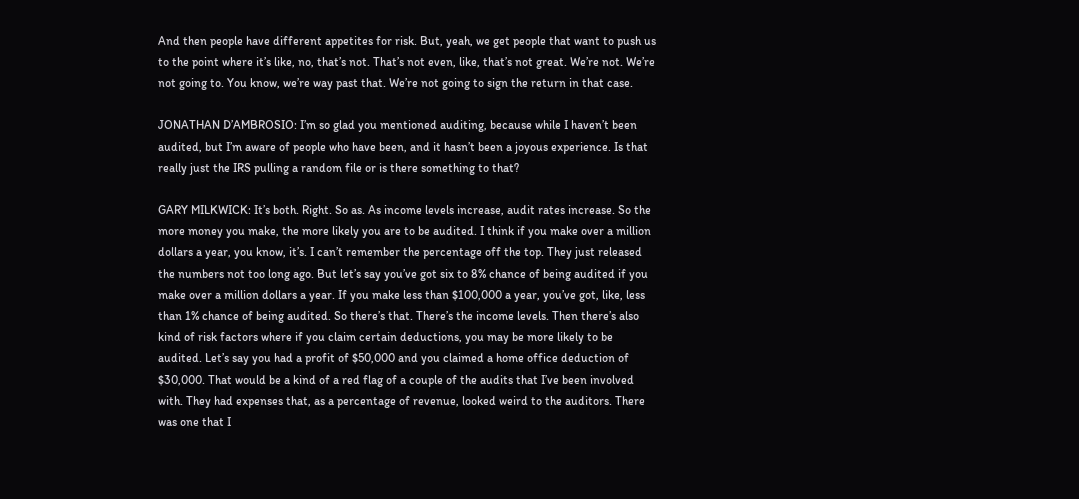And then people have different appetites for risk. But, yeah, we get people that want to push us to the point where it’s like, no, that’s not. That’s not even, like, that’s not great. We’re not. We’re not going to. You know, we’re way past that. We’re not going to sign the return in that case.

JONATHAN D’AMBROSIO: I’m so glad you mentioned auditing, because while I haven’t been audited, but I’m aware of people who have been, and it hasn’t been a joyous experience. Is that really just the IRS pulling a random file or is there something to that?

GARY MILKWICK: It’s both. Right. So as. As income levels increase, audit rates increase. So the more money you make, the more likely you are to be audited. I think if you make over a million dollars a year, you know, it’s. I can’t remember the percentage off the top. They just released the numbers not too long ago. But let’s say you’ve got six to 8% chance of being audited if you make over a million dollars a year. If you make less than $100,000 a year, you’ve got, like, less than 1% chance of being audited. So there’s that. There’s the income levels. Then there’s also kind of risk factors where if you claim certain deductions, you may be more likely to be audited. Let’s say you had a profit of $50,000 and you claimed a home office deduction of $30,000. That would be a kind of a red flag of a couple of the audits that I’ve been involved with. They had expenses that, as a percentage of revenue, looked weird to the auditors. There was one that I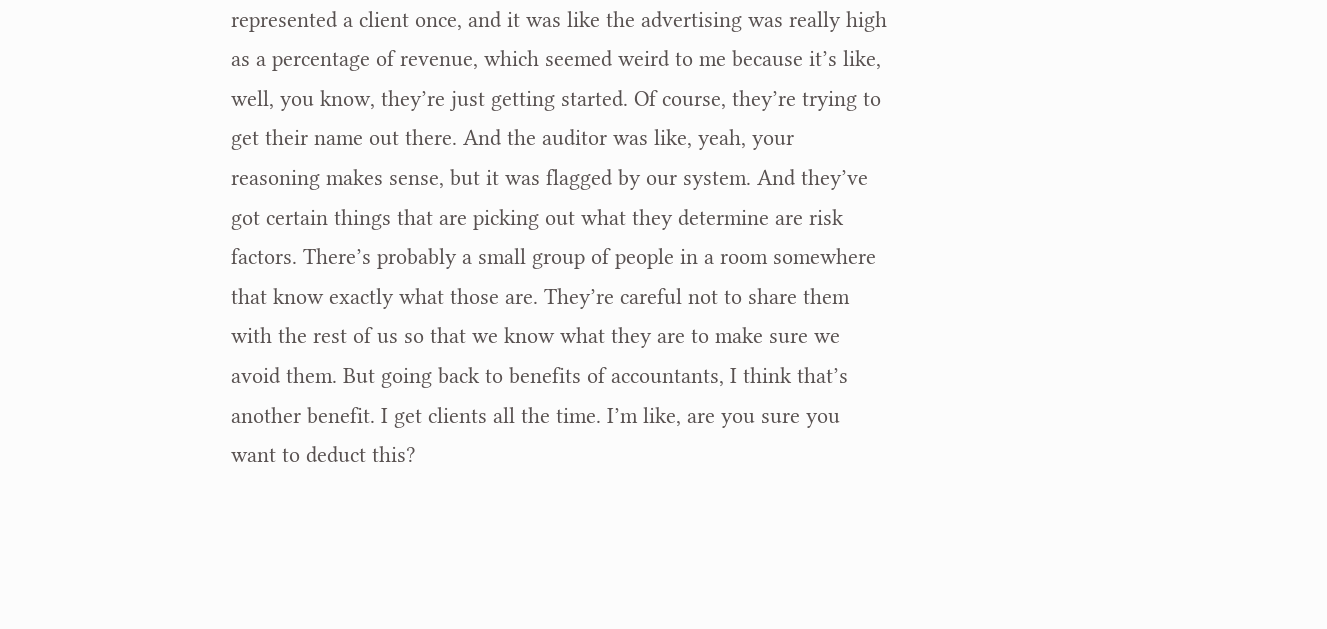represented a client once, and it was like the advertising was really high as a percentage of revenue, which seemed weird to me because it’s like, well, you know, they’re just getting started. Of course, they’re trying to get their name out there. And the auditor was like, yeah, your reasoning makes sense, but it was flagged by our system. And they’ve got certain things that are picking out what they determine are risk factors. There’s probably a small group of people in a room somewhere that know exactly what those are. They’re careful not to share them with the rest of us so that we know what they are to make sure we avoid them. But going back to benefits of accountants, I think that’s another benefit. I get clients all the time. I’m like, are you sure you want to deduct this?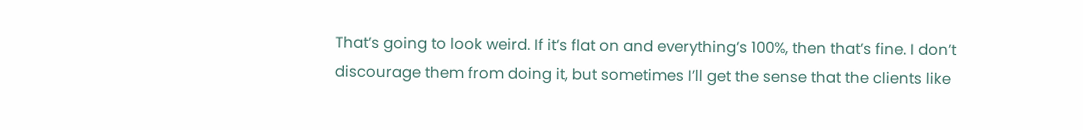That’s going to look weird. If it’s flat on and everything’s 100%, then that’s fine. I don’t discourage them from doing it, but sometimes I’ll get the sense that the clients like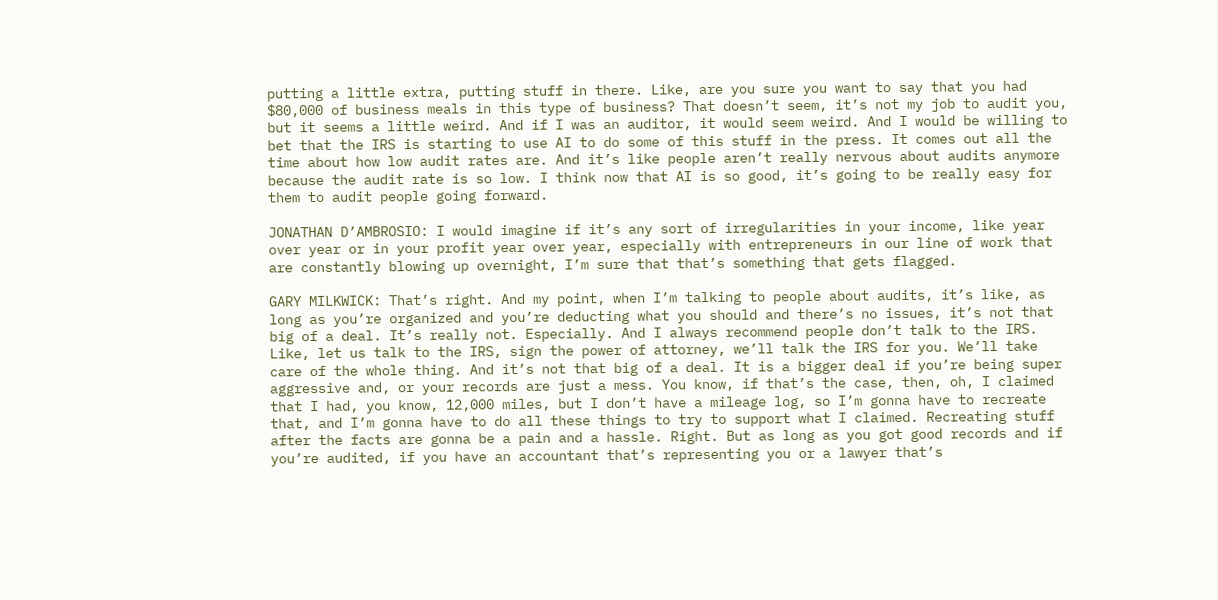putting a little extra, putting stuff in there. Like, are you sure you want to say that you had $80,000 of business meals in this type of business? That doesn’t seem, it’s not my job to audit you, but it seems a little weird. And if I was an auditor, it would seem weird. And I would be willing to bet that the IRS is starting to use AI to do some of this stuff in the press. It comes out all the time about how low audit rates are. And it’s like people aren’t really nervous about audits anymore because the audit rate is so low. I think now that AI is so good, it’s going to be really easy for them to audit people going forward.

JONATHAN D’AMBROSIO: I would imagine if it’s any sort of irregularities in your income, like year over year or in your profit year over year, especially with entrepreneurs in our line of work that are constantly blowing up overnight, I’m sure that that’s something that gets flagged.

GARY MILKWICK: That’s right. And my point, when I’m talking to people about audits, it’s like, as long as you’re organized and you’re deducting what you should and there’s no issues, it’s not that big of a deal. It’s really not. Especially. And I always recommend people don’t talk to the IRS. Like, let us talk to the IRS, sign the power of attorney, we’ll talk the IRS for you. We’ll take care of the whole thing. And it’s not that big of a deal. It is a bigger deal if you’re being super aggressive and, or your records are just a mess. You know, if that’s the case, then, oh, I claimed that I had, you know, 12,000 miles, but I don’t have a mileage log, so I’m gonna have to recreate that, and I’m gonna have to do all these things to try to support what I claimed. Recreating stuff after the facts are gonna be a pain and a hassle. Right. But as long as you got good records and if you’re audited, if you have an accountant that’s representing you or a lawyer that’s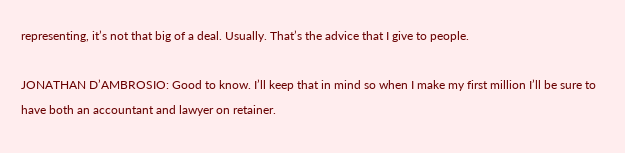representing, it’s not that big of a deal. Usually. That’s the advice that I give to people.

JONATHAN D’AMBROSIO: Good to know. I’ll keep that in mind so when I make my first million I’ll be sure to have both an accountant and lawyer on retainer.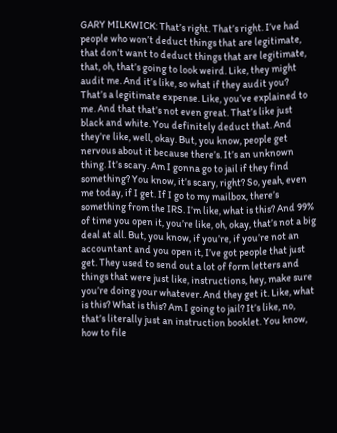GARY MILKWICK: That’s right. That’s right. I’ve had people who won’t deduct things that are legitimate, that don’t want to deduct things that are legitimate, that, oh, that’s going to look weird. Like, they might audit me. And it’s like, so what if they audit you? That’s a legitimate expense. Like, you’ve explained to me. And that that’s not even great. That’s like just black and white. You definitely deduct that. And they’re like, well, okay. But, you know, people get nervous about it because there’s. It’s an unknown thing. It’s scary. Am I gonna go to jail if they find something? You know, it’s scary, right? So, yeah, even me today, if I get. If I go to my mailbox, there’s something from the IRS. I’m like, what is this? And 99% of time you open it, you’re like, oh, okay, that’s not a big deal at all. But, you know, if you’re, if you’re not an accountant and you open it, I’ve got people that just get. They used to send out a lot of form letters and things that were just like, instructions, hey, make sure you’re doing your whatever. And they get it. Like, what is this? What is this? Am I going to jail? It’s like, no, that’s literally just an instruction booklet. You know, how to file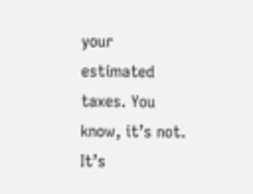your estimated taxes. You know, it’s not. It’s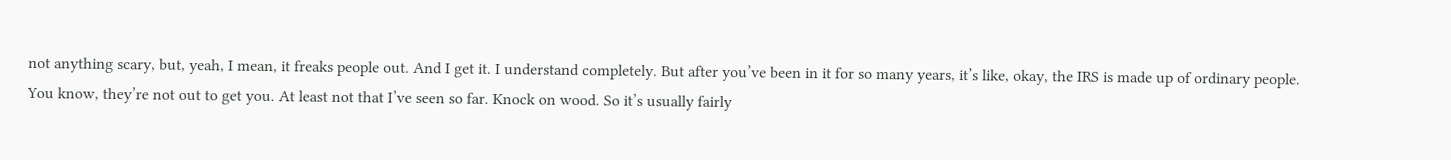not anything scary, but, yeah, I mean, it freaks people out. And I get it. I understand completely. But after you’ve been in it for so many years, it’s like, okay, the IRS is made up of ordinary people. You know, they’re not out to get you. At least not that I’ve seen so far. Knock on wood. So it’s usually fairly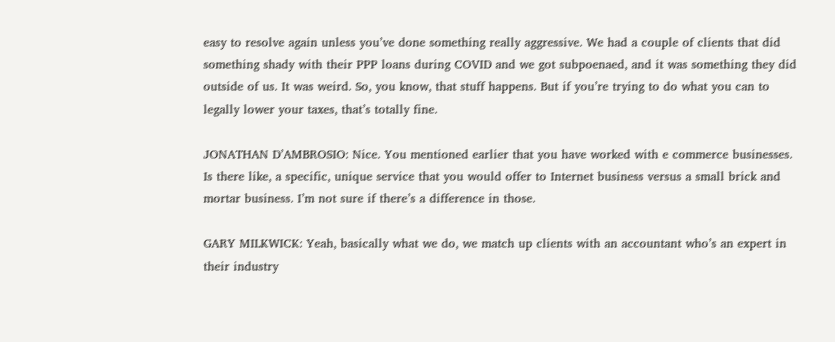easy to resolve again unless you’ve done something really aggressive. We had a couple of clients that did something shady with their PPP loans during COVID and we got subpoenaed, and it was something they did outside of us. It was weird. So, you know, that stuff happens. But if you’re trying to do what you can to legally lower your taxes, that’s totally fine.

JONATHAN D’AMBROSIO: Nice. You mentioned earlier that you have worked with e commerce businesses. Is there like, a specific, unique service that you would offer to Internet business versus a small brick and mortar business. I’m not sure if there’s a difference in those.

GARY MILKWICK: Yeah, basically what we do, we match up clients with an accountant who’s an expert in their industry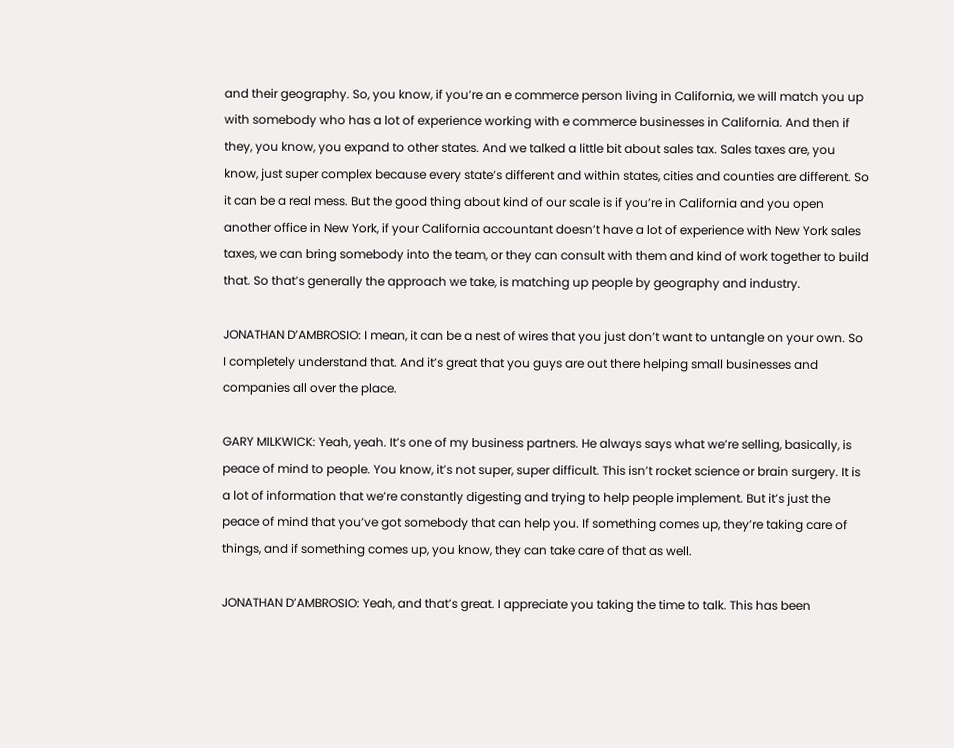and their geography. So, you know, if you’re an e commerce person living in California, we will match you up with somebody who has a lot of experience working with e commerce businesses in California. And then if they, you know, you expand to other states. And we talked a little bit about sales tax. Sales taxes are, you know, just super complex because every state’s different and within states, cities and counties are different. So it can be a real mess. But the good thing about kind of our scale is if you’re in California and you open another office in New York, if your California accountant doesn’t have a lot of experience with New York sales taxes, we can bring somebody into the team, or they can consult with them and kind of work together to build that. So that’s generally the approach we take, is matching up people by geography and industry.

JONATHAN D’AMBROSIO: I mean, it can be a nest of wires that you just don’t want to untangle on your own. So I completely understand that. And it’s great that you guys are out there helping small businesses and companies all over the place.

GARY MILKWICK: Yeah, yeah. It’s one of my business partners. He always says what we’re selling, basically, is peace of mind to people. You know, it’s not super, super difficult. This isn’t rocket science or brain surgery. It is a lot of information that we’re constantly digesting and trying to help people implement. But it’s just the peace of mind that you’ve got somebody that can help you. If something comes up, they’re taking care of things, and if something comes up, you know, they can take care of that as well.

JONATHAN D’AMBROSIO: Yeah, and that’s great. I appreciate you taking the time to talk. This has been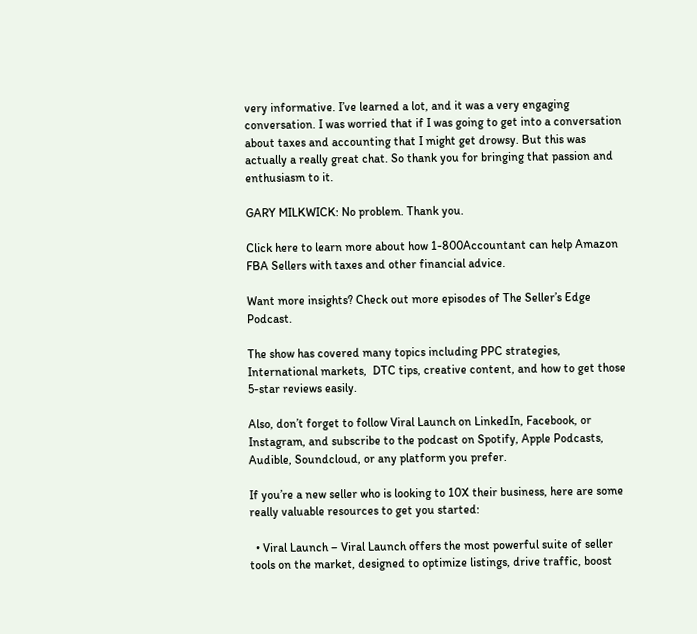very informative. I’ve learned a lot, and it was a very engaging conversation. I was worried that if I was going to get into a conversation about taxes and accounting that I might get drowsy. But this was actually a really great chat. So thank you for bringing that passion and enthusiasm to it.

GARY MILKWICK: No problem. Thank you.

Click here to learn more about how 1-800Accountant can help Amazon FBA Sellers with taxes and other financial advice.

Want more insights? Check out more episodes of The Seller’s Edge Podcast.

The show has covered many topics including PPC strategies, International markets,  DTC tips, creative content, and how to get those 5-star reviews easily.

Also, don’t forget to follow Viral Launch on LinkedIn, Facebook, or Instagram, and subscribe to the podcast on Spotify, Apple Podcasts, Audible, Soundcloud, or any platform you prefer.

If you’re a new seller who is looking to 10X their business, here are some really valuable resources to get you started:

  • Viral Launch – Viral Launch offers the most powerful suite of seller tools on the market, designed to optimize listings, drive traffic, boost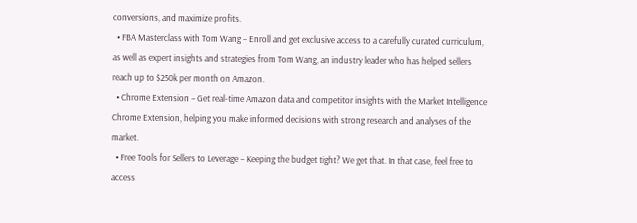conversions, and maximize profits.
  • FBA Masterclass with Tom Wang – Enroll and get exclusive access to a carefully curated curriculum, as well as expert insights and strategies from Tom Wang, an industry leader who has helped sellers reach up to $250k per month on Amazon.
  • Chrome Extension – Get real-time Amazon data and competitor insights with the Market Intelligence Chrome Extension, helping you make informed decisions with strong research and analyses of the market.
  • Free Tools for Sellers to Leverage – Keeping the budget tight? We get that. In that case, feel free to access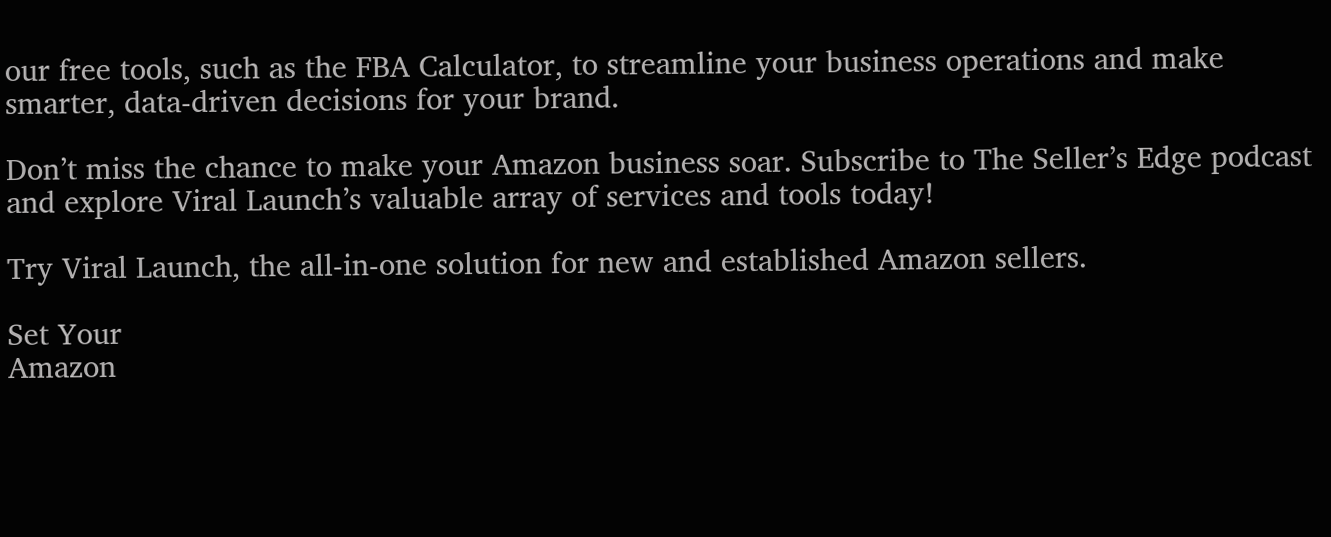our free tools, such as the FBA Calculator, to streamline your business operations and make smarter, data-driven decisions for your brand.

Don’t miss the chance to make your Amazon business soar. Subscribe to The Seller’s Edge podcast and explore Viral Launch’s valuable array of services and tools today!

Try Viral Launch, the all-in-one solution for new and established Amazon sellers.

Set Your
Amazon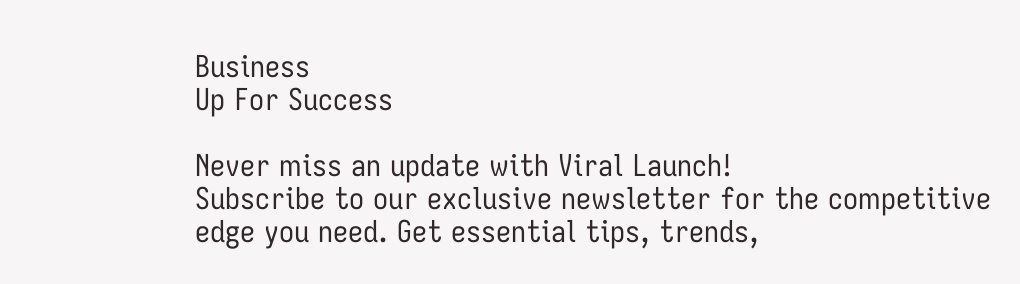Business
Up For Success

Never miss an update with Viral Launch!
Subscribe to our exclusive newsletter for the competitive edge you need. Get essential tips, trends,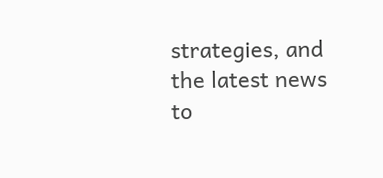strategies, and the latest news to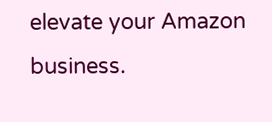elevate your Amazon business.